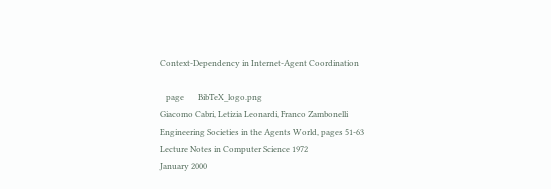Context-Dependency in Internet-Agent Coordination

   page       BibTeX_logo.png
Giacomo Cabri, Letizia Leonardi, Franco Zambonelli
Engineering Societies in the Agents World, pages 51-63
Lecture Notes in Computer Science 1972
January 2000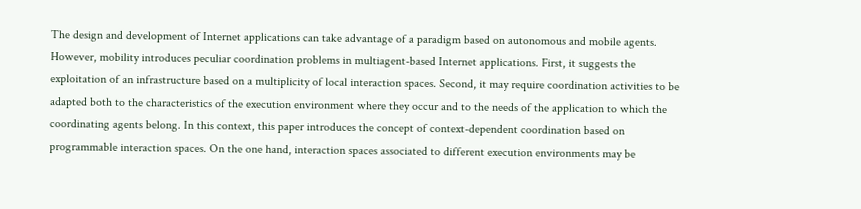The design and development of Internet applications can take advantage of a paradigm based on autonomous and mobile agents. However, mobility introduces peculiar coordination problems in multiagent-based Internet applications. First, it suggests the exploitation of an infrastructure based on a multiplicity of local interaction spaces. Second, it may require coordination activities to be adapted both to the characteristics of the execution environment where they occur and to the needs of the application to which the coordinating agents belong. In this context, this paper introduces the concept of context-dependent coordination based on programmable interaction spaces. On the one hand, interaction spaces associated to different execution environments may be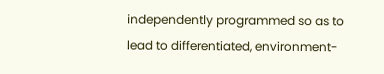independently programmed so as to lead to differentiated, environment-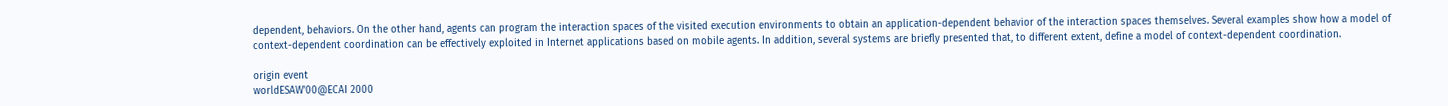dependent, behaviors. On the other hand, agents can program the interaction spaces of the visited execution environments to obtain an application-dependent behavior of the interaction spaces themselves. Several examples show how a model of context-dependent coordination can be effectively exploited in Internet applications based on mobile agents. In addition, several systems are briefly presented that, to different extent, define a model of context-dependent coordination.

origin event
worldESAW'00@ECAI 2000